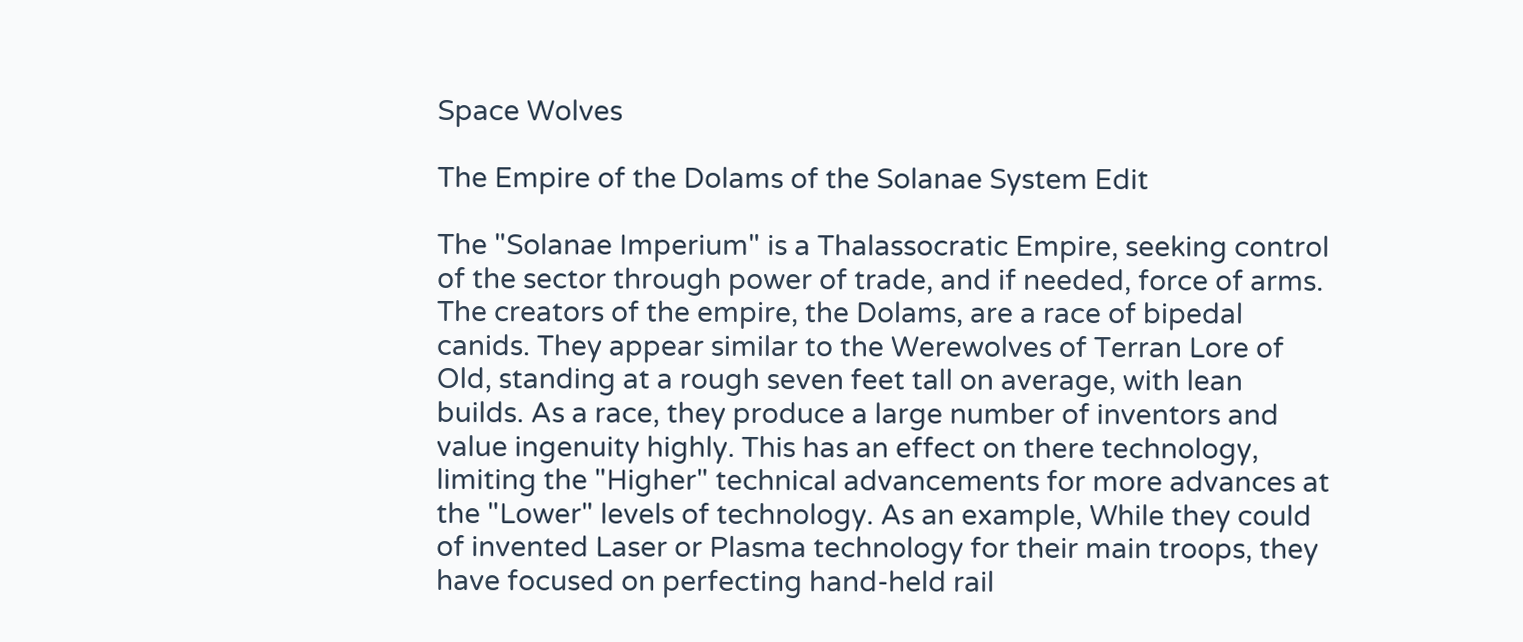Space Wolves

The Empire of the Dolams of the Solanae System Edit

The "Solanae Imperium" is a Thalassocratic Empire, seeking control of the sector through power of trade, and if needed, force of arms. The creators of the empire, the Dolams, are a race of bipedal canids. They appear similar to the Werewolves of Terran Lore of Old, standing at a rough seven feet tall on average, with lean builds. As a race, they produce a large number of inventors and value ingenuity highly. This has an effect on there technology, limiting the "Higher" technical advancements for more advances at the "Lower" levels of technology. As an example, While they could of invented Laser or Plasma technology for their main troops, they have focused on perfecting hand-held rail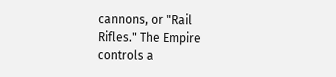cannons, or "Rail Rifles." The Empire controls a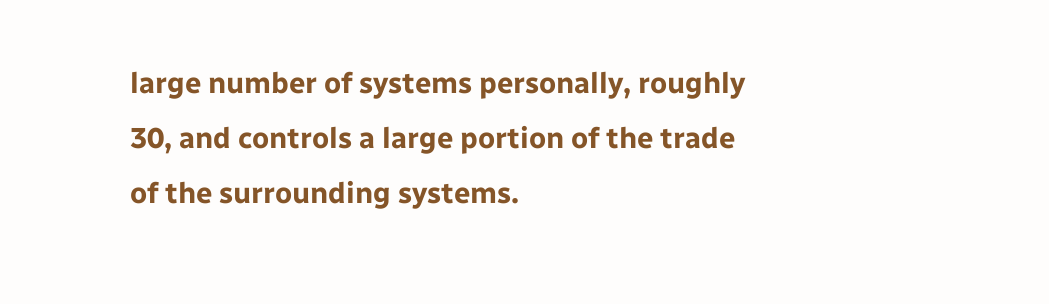large number of systems personally, roughly 30, and controls a large portion of the trade of the surrounding systems.